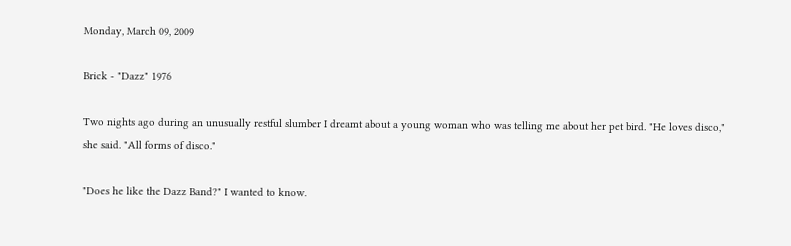Monday, March 09, 2009

Brick - "Dazz" 1976

Two nights ago during an unusually restful slumber I dreamt about a young woman who was telling me about her pet bird. "He loves disco," she said. "All forms of disco."

"Does he like the Dazz Band?" I wanted to know.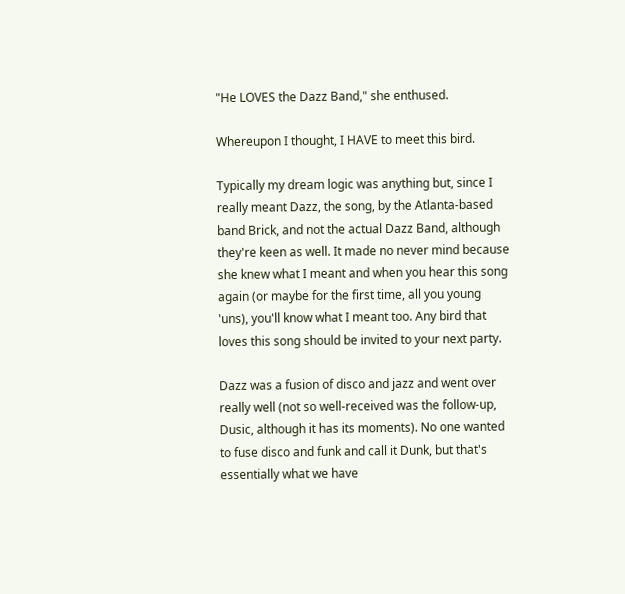"He LOVES the Dazz Band," she enthused.

Whereupon I thought, I HAVE to meet this bird.

Typically my dream logic was anything but, since I really meant Dazz, the song, by the Atlanta-based band Brick, and not the actual Dazz Band, although they're keen as well. It made no never mind because she knew what I meant and when you hear this song again (or maybe for the first time, all you young 'uns), you'll know what I meant too. Any bird that loves this song should be invited to your next party.

Dazz was a fusion of disco and jazz and went over really well (not so well-received was the follow-up, Dusic, although it has its moments). No one wanted to fuse disco and funk and call it Dunk, but that's essentially what we have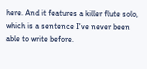here. And it features a killer flute solo, which is a sentence I've never been able to write before.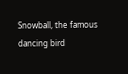Snowball, the famous dancing bird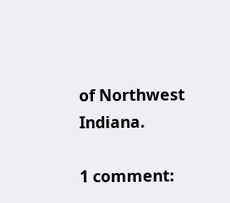of Northwest Indiana.

1 comment: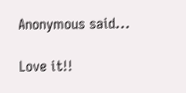Anonymous said...

Love it!!